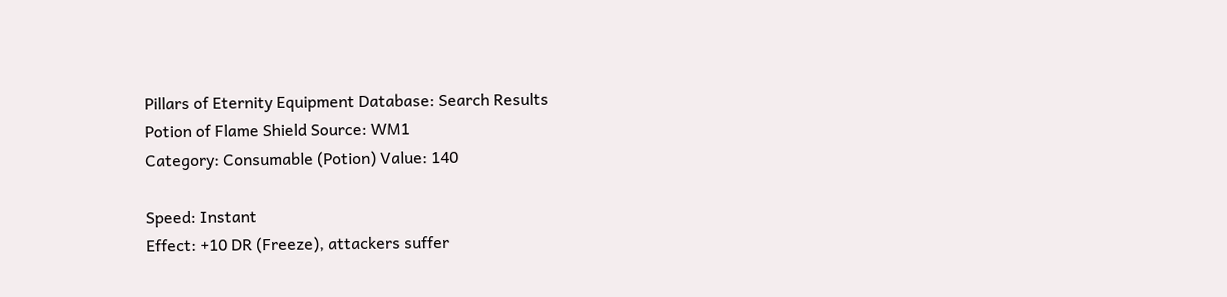Pillars of Eternity Equipment Database: Search Results
Potion of Flame Shield Source: WM1
Category: Consumable (Potion) Value: 140

Speed: Instant
Effect: +10 DR (Freeze), attackers suffer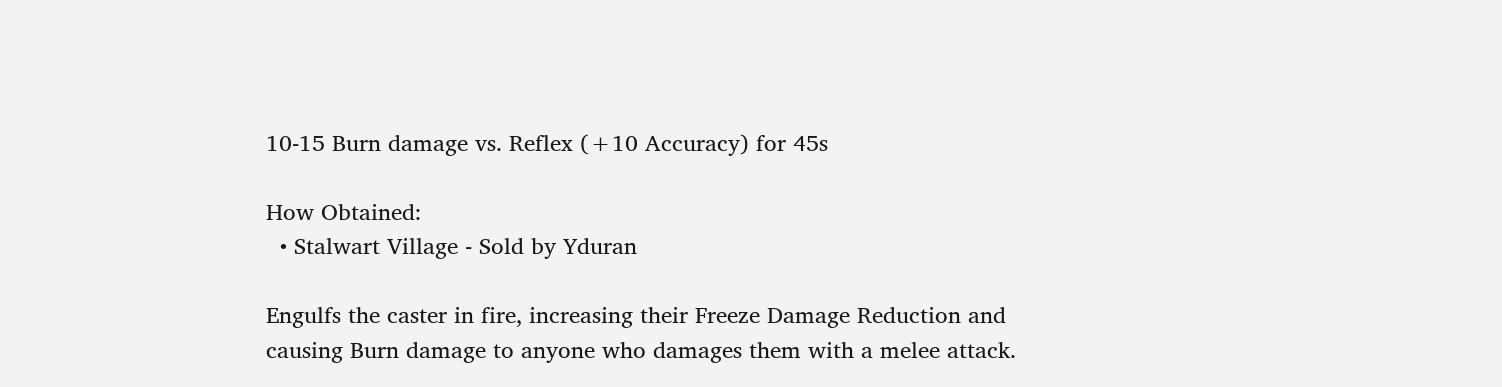10-15 Burn damage vs. Reflex (+10 Accuracy) for 45s

How Obtained:
  • Stalwart Village - Sold by Yduran

Engulfs the caster in fire, increasing their Freeze Damage Reduction and causing Burn damage to anyone who damages them with a melee attack.